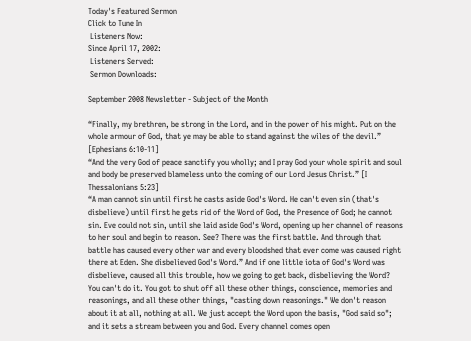Today's Featured Sermon
Click to Tune In
 Listeners Now:
Since April 17, 2002:
 Listeners Served:
 Sermon Downloads:

September 2008 Newsletter - Subject of the Month

“Finally, my brethren, be strong in the Lord, and in the power of his might. Put on the whole armour of God, that ye may be able to stand against the wiles of the devil.” [Ephesians 6:10-11]
“And the very God of peace sanctify you wholly; and I pray God your whole spirit and soul and body be preserved blameless unto the coming of our Lord Jesus Christ.” [I Thessalonians 5:23]
“A man cannot sin until first he casts aside God's Word. He can't even sin (that's disbelieve) until first he gets rid of the Word of God, the Presence of God; he cannot sin. Eve could not sin, until she laid aside God's Word, opening up her channel of reasons to her soul and begin to reason. See? There was the first battle. And through that battle has caused every other war and every bloodshed that ever come was caused right there at Eden. She disbelieved God's Word.” And if one little iota of God's Word was disbelieve, caused all this trouble, how we going to get back, disbelieving the Word? You can't do it. You got to shut off all these other things, conscience, memories and reasonings, and all these other things, "casting down reasonings." We don't reason about it at all, nothing at all. We just accept the Word upon the basis, "God said so"; and it sets a stream between you and God. Every channel comes open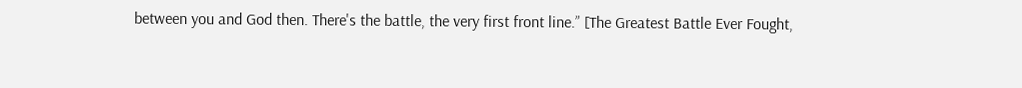between you and God then. There's the battle, the very first front line.” [The Greatest Battle Ever Fought,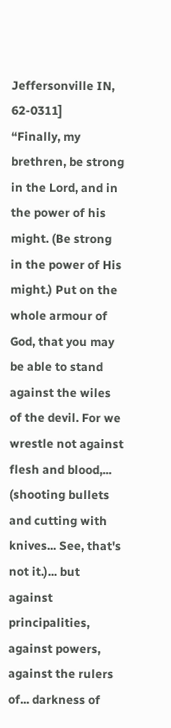Jeffersonville IN, 62-0311]
“Finally, my brethren, be strong in the Lord, and in the power of his might. (Be strong in the power of His might.) Put on the whole armour of God, that you may be able to stand against the wiles of the devil. For we wrestle not against flesh and blood,... (shooting bullets and cutting with knives... See, that's not it.)... but against principalities, against powers, against the rulers of... darkness of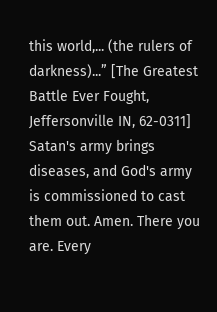this world,... (the rulers of darkness)...” [The Greatest Battle Ever Fought, Jeffersonville IN, 62-0311]
Satan's army brings diseases, and God's army is commissioned to cast them out. Amen. There you are. Every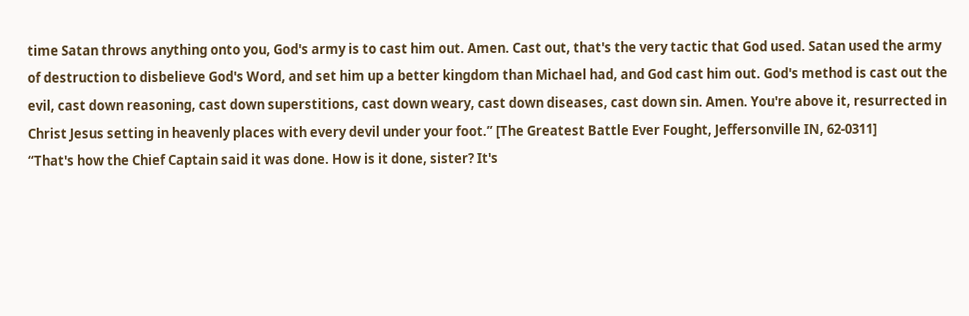time Satan throws anything onto you, God's army is to cast him out. Amen. Cast out, that's the very tactic that God used. Satan used the army of destruction to disbelieve God's Word, and set him up a better kingdom than Michael had, and God cast him out. God's method is cast out the evil, cast down reasoning, cast down superstitions, cast down weary, cast down diseases, cast down sin. Amen. You're above it, resurrected in Christ Jesus setting in heavenly places with every devil under your foot.” [The Greatest Battle Ever Fought, Jeffersonville IN, 62-0311]
“That's how the Chief Captain said it was done. How is it done, sister? It's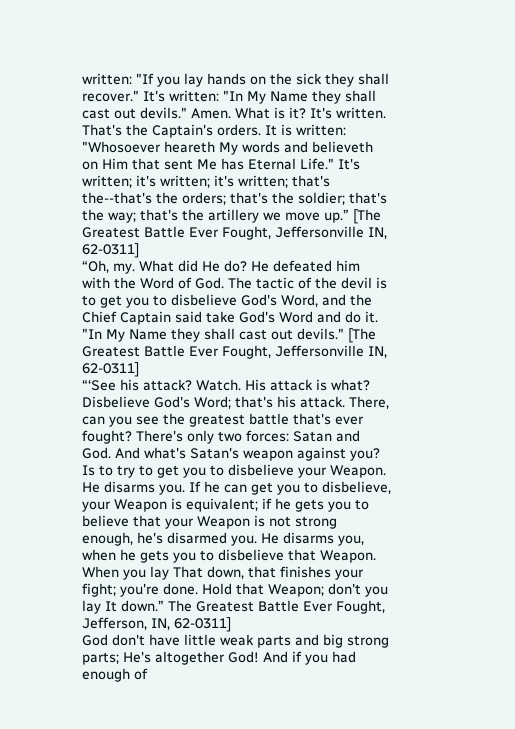written: "If you lay hands on the sick they shall recover." It's written: "In My Name they shall cast out devils." Amen. What is it? It's written. That's the Captain's orders. It is written: "Whosoever heareth My words and believeth on Him that sent Me has Eternal Life." It's written; it's written; it's written; that's the--that's the orders; that's the soldier; that's the way; that's the artillery we move up.” [The Greatest Battle Ever Fought, Jeffersonville IN, 62-0311]
“Oh, my. What did He do? He defeated him with the Word of God. The tactic of the devil is to get you to disbelieve God's Word, and the Chief Captain said take God's Word and do it. "In My Name they shall cast out devils." [The Greatest Battle Ever Fought, Jeffersonville IN, 62-0311]
“‘See his attack? Watch. His attack is what? Disbelieve God's Word; that's his attack. There, can you see the greatest battle that's ever fought? There's only two forces: Satan and God. And what's Satan's weapon against you? Is to try to get you to disbelieve your Weapon. He disarms you. If he can get you to disbelieve, your Weapon is equivalent; if he gets you to believe that your Weapon is not strong enough, he's disarmed you. He disarms you, when he gets you to disbelieve that Weapon. When you lay That down, that finishes your fight; you're done. Hold that Weapon; don't you lay It down.” The Greatest Battle Ever Fought,  Jefferson, IN, 62-0311]
God don't have little weak parts and big strong parts; He's altogether God! And if you had enough of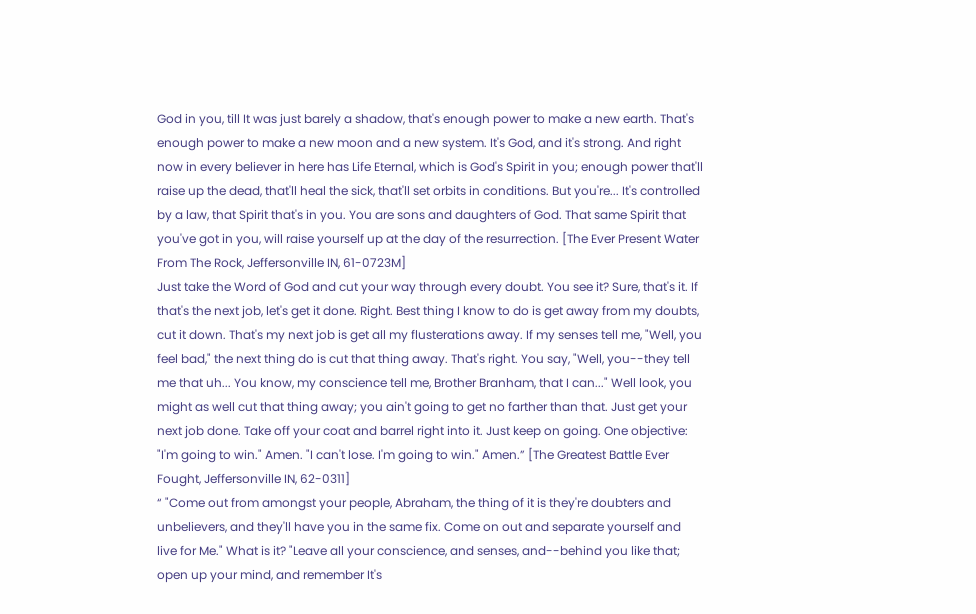God in you, till It was just barely a shadow, that's enough power to make a new earth. That's enough power to make a new moon and a new system. It's God, and it's strong. And right now in every believer in here has Life Eternal, which is God's Spirit in you; enough power that'll raise up the dead, that'll heal the sick, that'll set orbits in conditions. But you're... It's controlled by a law, that Spirit that's in you. You are sons and daughters of God. That same Spirit that you've got in you, will raise yourself up at the day of the resurrection. [The Ever Present Water From The Rock, Jeffersonville IN, 61-0723M]
Just take the Word of God and cut your way through every doubt. You see it? Sure, that's it. If that's the next job, let's get it done. Right. Best thing I know to do is get away from my doubts, cut it down. That's my next job is get all my flusterations away. If my senses tell me, "Well, you feel bad," the next thing do is cut that thing away. That's right. You say, "Well, you--they tell me that uh... You know, my conscience tell me, Brother Branham, that I can..." Well look, you might as well cut that thing away; you ain't going to get no farther than that. Just get your next job done. Take off your coat and barrel right into it. Just keep on going. One objective: "I'm going to win." Amen. "I can't lose. I'm going to win." Amen.” [The Greatest Battle Ever Fought, Jeffersonville IN, 62-0311]
“ "Come out from amongst your people, Abraham, the thing of it is they're doubters and unbelievers, and they'll have you in the same fix. Come on out and separate yourself and live for Me." What is it? "Leave all your conscience, and senses, and--behind you like that; open up your mind, and remember It's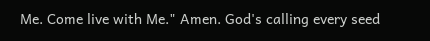Me. Come live with Me." Amen. God's calling every seed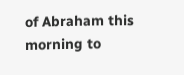of Abraham this morning to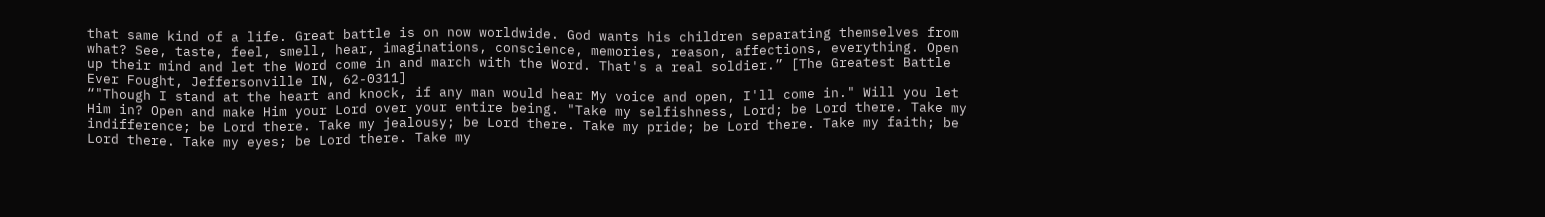that same kind of a life. Great battle is on now worldwide. God wants his children separating themselves from what? See, taste, feel, smell, hear, imaginations, conscience, memories, reason, affections, everything. Open up their mind and let the Word come in and march with the Word. That's a real soldier.” [The Greatest Battle Ever Fought, Jeffersonville IN, 62-0311]
“"Though I stand at the heart and knock, if any man would hear My voice and open, I'll come in." Will you let Him in? Open and make Him your Lord over your entire being. "Take my selfishness, Lord; be Lord there. Take my indifference; be Lord there. Take my jealousy; be Lord there. Take my pride; be Lord there. Take my faith; be Lord there. Take my eyes; be Lord there. Take my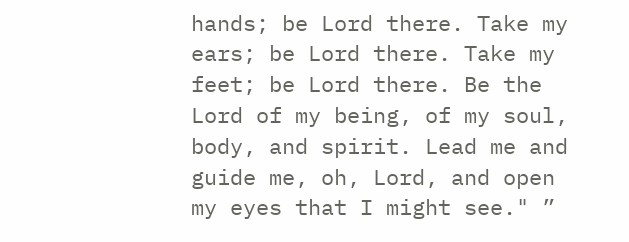hands; be Lord there. Take my ears; be Lord there. Take my feet; be Lord there. Be the Lord of my being, of my soul, body, and spirit. Lead me and guide me, oh, Lord, and open my eyes that I might see." ”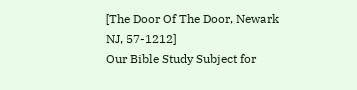[The Door Of The Door, Newark NJ, 57-1212]
Our Bible Study Subject for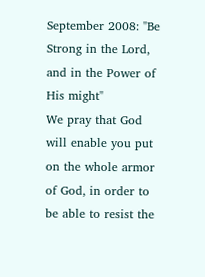September 2008: "Be Strong in the Lord, and in the Power of His might"
We pray that God will enable you put on the whole armor of God, in order to be able to resist the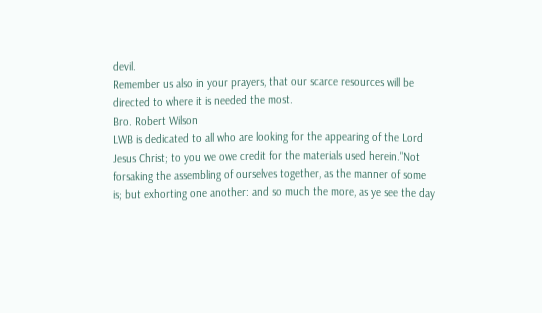devil.
Remember us also in your prayers, that our scarce resources will be directed to where it is needed the most.
Bro. Robert Wilson
LWB is dedicated to all who are looking for the appearing of the Lord Jesus Christ; to you we owe credit for the materials used herein."Not forsaking the assembling of ourselves together, as the manner of some is; but exhorting one another: and so much the more, as ye see the day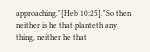approaching."[Heb 10:25]."So then neither is he that planteth any thing, neither he that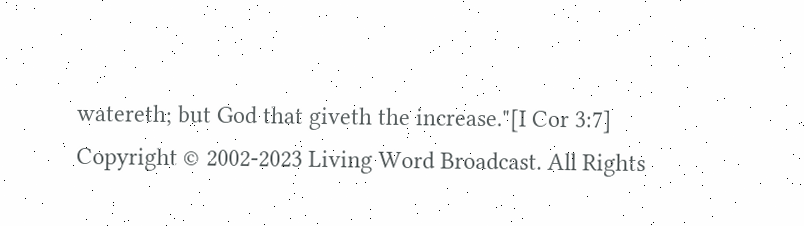watereth; but God that giveth the increase."[I Cor 3:7]
Copyright © 2002-2023 Living Word Broadcast. All Rights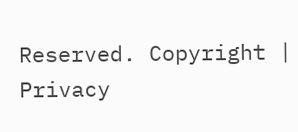Reserved. Copyright | Privacy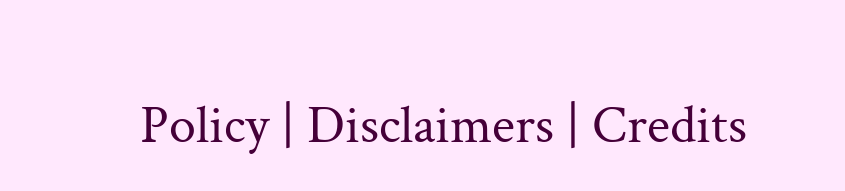Policy | Disclaimers | Credits